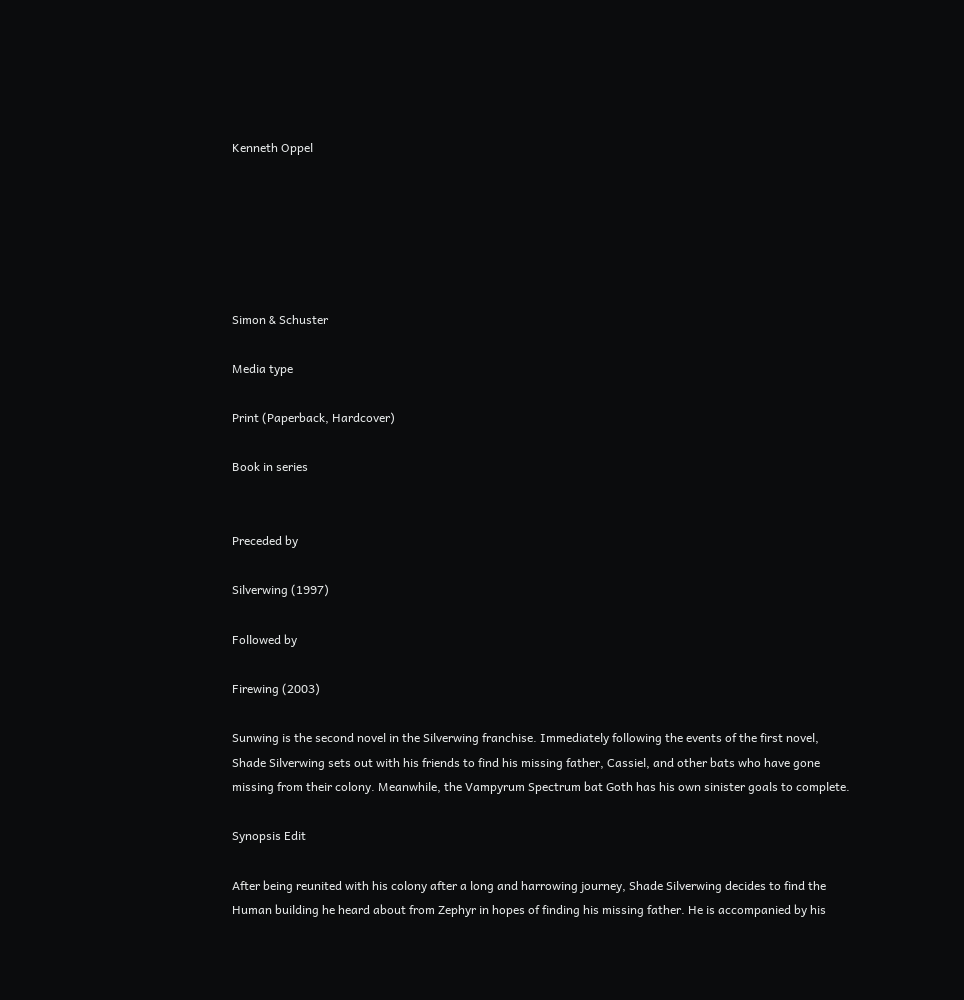Kenneth Oppel






Simon & Schuster

Media type

Print (Paperback, Hardcover)

Book in series


Preceded by

Silverwing (1997)

Followed by

Firewing (2003)

Sunwing is the second novel in the Silverwing franchise. Immediately following the events of the first novel, Shade Silverwing sets out with his friends to find his missing father, Cassiel, and other bats who have gone missing from their colony. Meanwhile, the Vampyrum Spectrum bat Goth has his own sinister goals to complete.

Synopsis Edit

After being reunited with his colony after a long and harrowing journey, Shade Silverwing decides to find the Human building he heard about from Zephyr in hopes of finding his missing father. He is accompanied by his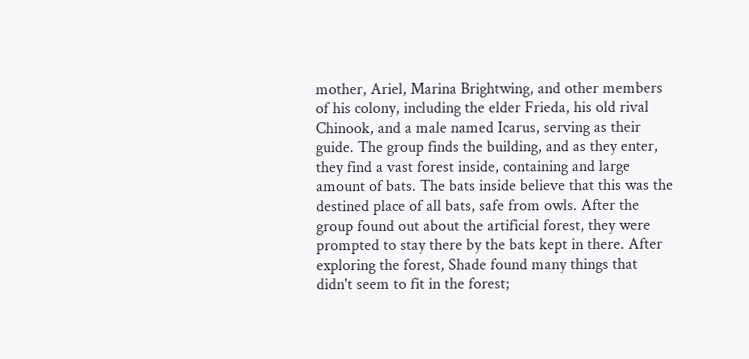mother, Ariel, Marina Brightwing, and other members of his colony, including the elder Frieda, his old rival Chinook, and a male named Icarus, serving as their guide. The group finds the building, and as they enter, they find a vast forest inside, containing and large amount of bats. The bats inside believe that this was the destined place of all bats, safe from owls. After the group found out about the artificial forest, they were prompted to stay there by the bats kept in there. After exploring the forest, Shade found many things that didn't seem to fit in the forest;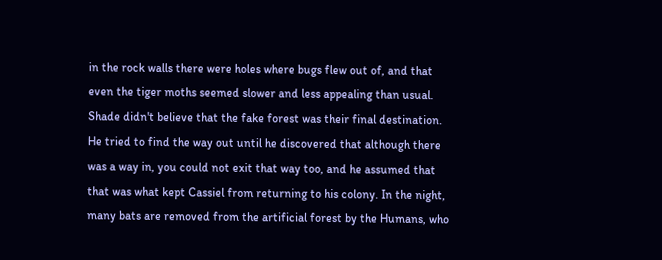in the rock walls there were holes where bugs flew out of, and that even the tiger moths seemed slower and less appealing than usual. Shade didn't believe that the fake forest was their final destination. He tried to find the way out until he discovered that although there was a way in, you could not exit that way too, and he assumed that that was what kept Cassiel from returning to his colony. In the night, many bats are removed from the artificial forest by the Humans, who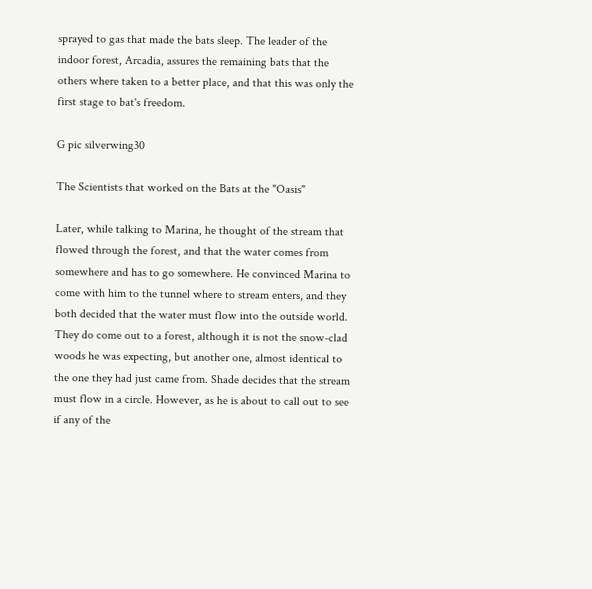sprayed to gas that made the bats sleep. The leader of the indoor forest, Arcadia, assures the remaining bats that the others where taken to a better place, and that this was only the first stage to bat's freedom.

G pic silverwing30

The Scientists that worked on the Bats at the "Oasis"

Later, while talking to Marina, he thought of the stream that flowed through the forest, and that the water comes from somewhere and has to go somewhere. He convinced Marina to come with him to the tunnel where to stream enters, and they both decided that the water must flow into the outside world. They do come out to a forest, although it is not the snow-clad woods he was expecting, but another one, almost identical to the one they had just came from. Shade decides that the stream must flow in a circle. However, as he is about to call out to see if any of the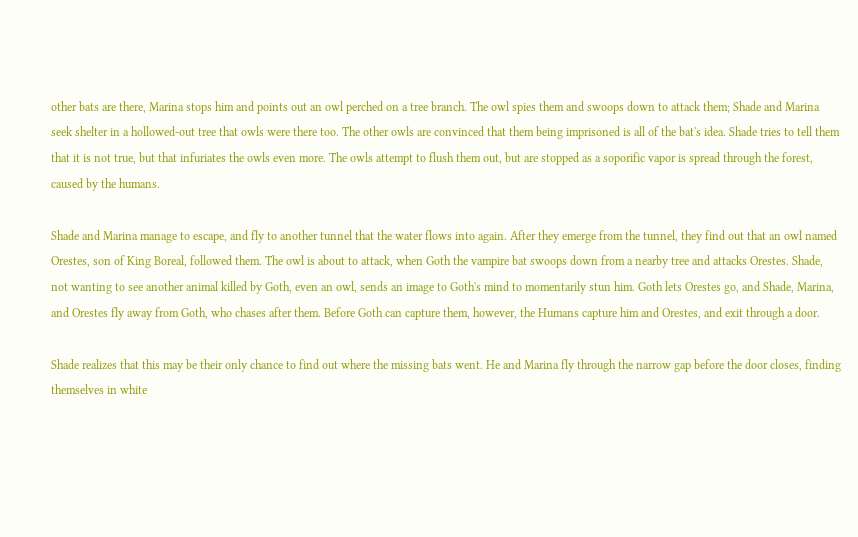other bats are there, Marina stops him and points out an owl perched on a tree branch. The owl spies them and swoops down to attack them; Shade and Marina seek shelter in a hollowed-out tree that owls were there too. The other owls are convinced that them being imprisoned is all of the bat's idea. Shade tries to tell them that it is not true, but that infuriates the owls even more. The owls attempt to flush them out, but are stopped as a soporific vapor is spread through the forest, caused by the humans.

Shade and Marina manage to escape, and fly to another tunnel that the water flows into again. After they emerge from the tunnel, they find out that an owl named Orestes, son of King Boreal, followed them. The owl is about to attack, when Goth the vampire bat swoops down from a nearby tree and attacks Orestes. Shade, not wanting to see another animal killed by Goth, even an owl, sends an image to Goth's mind to momentarily stun him. Goth lets Orestes go, and Shade, Marina, and Orestes fly away from Goth, who chases after them. Before Goth can capture them, however, the Humans capture him and Orestes, and exit through a door.

Shade realizes that this may be their only chance to find out where the missing bats went. He and Marina fly through the narrow gap before the door closes, finding themselves in white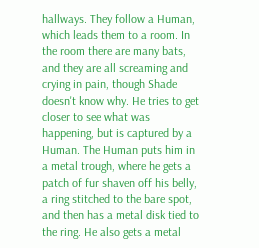hallways. They follow a Human, which leads them to a room. In the room there are many bats, and they are all screaming and crying in pain, though Shade doesn't know why. He tries to get closer to see what was happening, but is captured by a Human. The Human puts him in a metal trough, where he gets a patch of fur shaven off his belly, a ring stitched to the bare spot, and then has a metal disk tied to the ring. He also gets a metal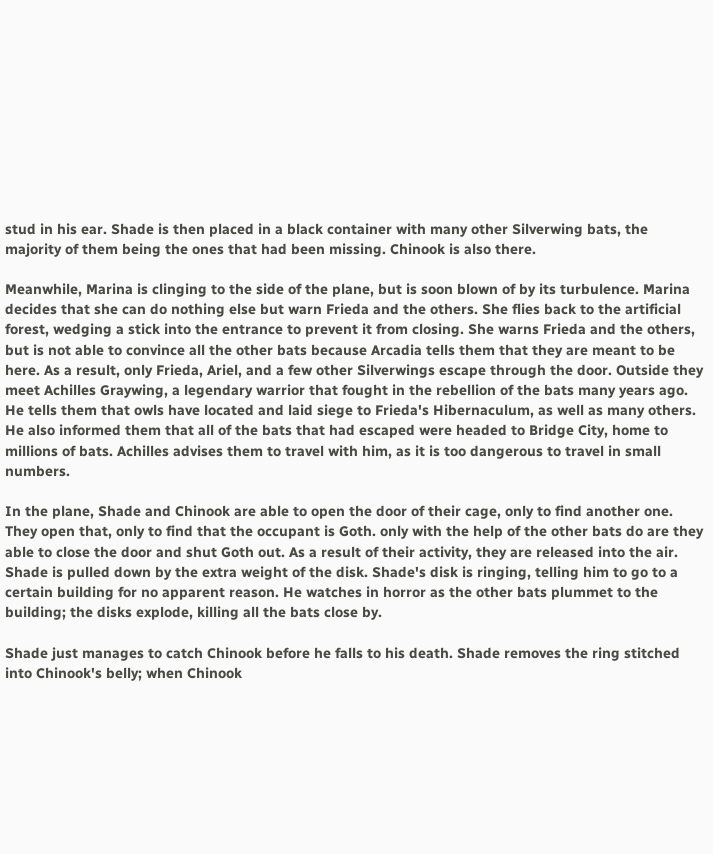stud in his ear. Shade is then placed in a black container with many other Silverwing bats, the majority of them being the ones that had been missing. Chinook is also there.

Meanwhile, Marina is clinging to the side of the plane, but is soon blown of by its turbulence. Marina decides that she can do nothing else but warn Frieda and the others. She flies back to the artificial forest, wedging a stick into the entrance to prevent it from closing. She warns Frieda and the others, but is not able to convince all the other bats because Arcadia tells them that they are meant to be here. As a result, only Frieda, Ariel, and a few other Silverwings escape through the door. Outside they meet Achilles Graywing, a legendary warrior that fought in the rebellion of the bats many years ago. He tells them that owls have located and laid siege to Frieda's Hibernaculum, as well as many others. He also informed them that all of the bats that had escaped were headed to Bridge City, home to millions of bats. Achilles advises them to travel with him, as it is too dangerous to travel in small numbers.

In the plane, Shade and Chinook are able to open the door of their cage, only to find another one. They open that, only to find that the occupant is Goth. only with the help of the other bats do are they able to close the door and shut Goth out. As a result of their activity, they are released into the air. Shade is pulled down by the extra weight of the disk. Shade's disk is ringing, telling him to go to a certain building for no apparent reason. He watches in horror as the other bats plummet to the building; the disks explode, killing all the bats close by.

Shade just manages to catch Chinook before he falls to his death. Shade removes the ring stitched into Chinook's belly; when Chinook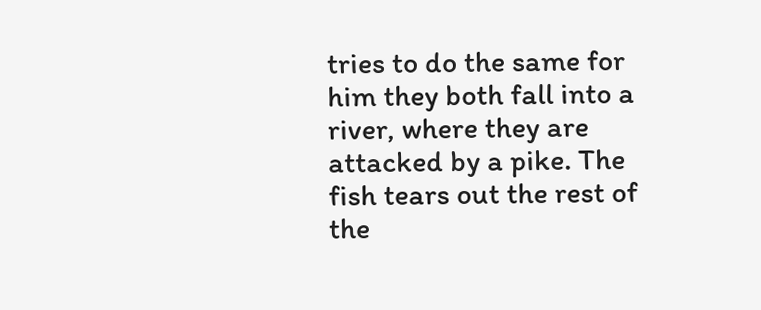tries to do the same for him they both fall into a river, where they are attacked by a pike. The fish tears out the rest of the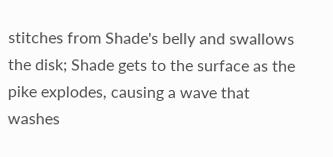stitches from Shade's belly and swallows the disk; Shade gets to the surface as the pike explodes, causing a wave that washes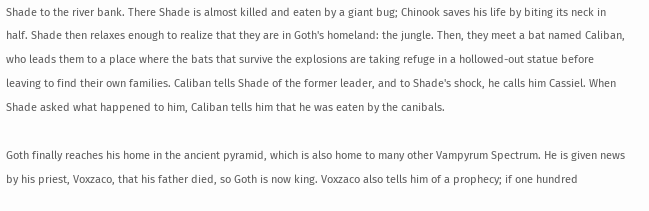Shade to the river bank. There Shade is almost killed and eaten by a giant bug; Chinook saves his life by biting its neck in half. Shade then relaxes enough to realize that they are in Goth's homeland: the jungle. Then, they meet a bat named Caliban, who leads them to a place where the bats that survive the explosions are taking refuge in a hollowed-out statue before leaving to find their own families. Caliban tells Shade of the former leader, and to Shade's shock, he calls him Cassiel. When Shade asked what happened to him, Caliban tells him that he was eaten by the canibals.

Goth finally reaches his home in the ancient pyramid, which is also home to many other Vampyrum Spectrum. He is given news by his priest, Voxzaco, that his father died, so Goth is now king. Voxzaco also tells him of a prophecy; if one hundred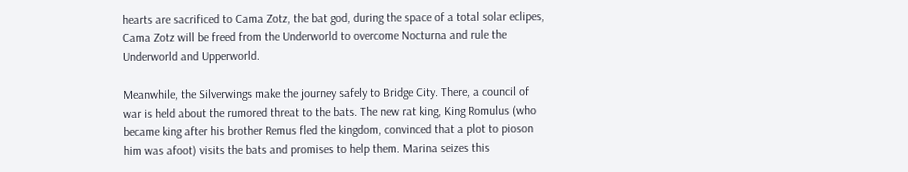hearts are sacrificed to Cama Zotz, the bat god, during the space of a total solar eclipes, Cama Zotz will be freed from the Underworld to overcome Nocturna and rule the Underworld and Upperworld.

Meanwhile, the Silverwings make the journey safely to Bridge City. There, a council of war is held about the rumored threat to the bats. The new rat king, King Romulus (who became king after his brother Remus fled the kingdom, convinced that a plot to pioson him was afoot) visits the bats and promises to help them. Marina seizes this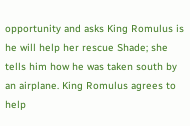opportunity and asks King Romulus is he will help her rescue Shade; she tells him how he was taken south by an airplane. King Romulus agrees to help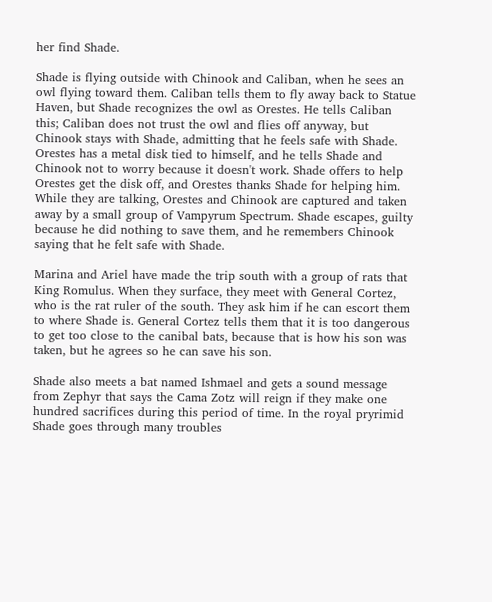her find Shade.

Shade is flying outside with Chinook and Caliban, when he sees an owl flying toward them. Caliban tells them to fly away back to Statue Haven, but Shade recognizes the owl as Orestes. He tells Caliban this; Caliban does not trust the owl and flies off anyway, but Chinook stays with Shade, admitting that he feels safe with Shade. Orestes has a metal disk tied to himself, and he tells Shade and Chinook not to worry because it doesn't work. Shade offers to help Orestes get the disk off, and Orestes thanks Shade for helping him. While they are talking, Orestes and Chinook are captured and taken away by a small group of Vampyrum Spectrum. Shade escapes, guilty because he did nothing to save them, and he remembers Chinook saying that he felt safe with Shade.

Marina and Ariel have made the trip south with a group of rats that King Romulus. When they surface, they meet with General Cortez, who is the rat ruler of the south. They ask him if he can escort them to where Shade is. General Cortez tells them that it is too dangerous to get too close to the canibal bats, because that is how his son was taken, but he agrees so he can save his son.

Shade also meets a bat named Ishmael and gets a sound message from Zephyr that says the Cama Zotz will reign if they make one hundred sacrifices during this period of time. In the royal pryrimid Shade goes through many troubles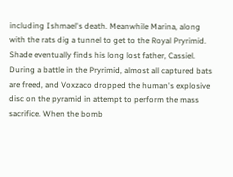including Ishmael's death. Meanwhile Marina, along with the rats dig a tunnel to get to the Royal Pryrimid. Shade eventually finds his long lost father, Cassiel. During a battle in the Pryrimid, almost all captured bats are freed, and Voxzaco dropped the human's explosive disc on the pyramid in attempt to perform the mass sacrifice. When the bomb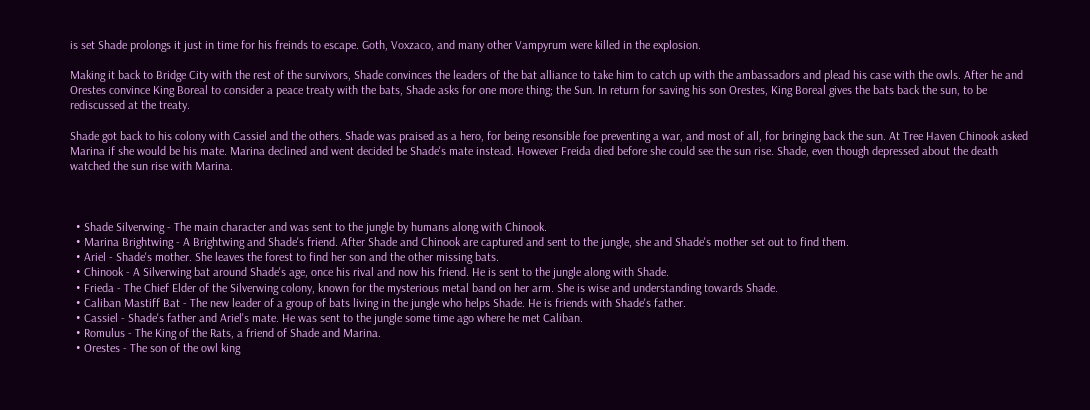is set Shade prolongs it just in time for his freinds to escape. Goth, Voxzaco, and many other Vampyrum were killed in the explosion.

Making it back to Bridge City with the rest of the survivors, Shade convinces the leaders of the bat alliance to take him to catch up with the ambassadors and plead his case with the owls. After he and Orestes convince King Boreal to consider a peace treaty with the bats, Shade asks for one more thing; the Sun. In return for saving his son Orestes, King Boreal gives the bats back the sun, to be rediscussed at the treaty.

Shade got back to his colony with Cassiel and the others. Shade was praised as a hero, for being resonsible foe preventing a war, and most of all, for bringing back the sun. At Tree Haven Chinook asked Marina if she would be his mate. Marina declined and went decided be Shade's mate instead. However Freida died before she could see the sun rise. Shade, even though depressed about the death watched the sun rise with Marina.



  • Shade Silverwing - The main character and was sent to the jungle by humans along with Chinook.
  • Marina Brightwing - A Brightwing and Shade's friend. After Shade and Chinook are captured and sent to the jungle, she and Shade's mother set out to find them.
  • Ariel - Shade's mother. She leaves the forest to find her son and the other missing bats.
  • Chinook - A Silverwing bat around Shade's age, once his rival and now his friend. He is sent to the jungle along with Shade.
  • Frieda - The Chief Elder of the Silverwing colony, known for the mysterious metal band on her arm. She is wise and understanding towards Shade.
  • Caliban Mastiff Bat - The new leader of a group of bats living in the jungle who helps Shade. He is friends with Shade's father.
  • Cassiel - Shade's father and Ariel's mate. He was sent to the jungle some time ago where he met Caliban.
  • Romulus - The King of the Rats, a friend of Shade and Marina.
  • Orestes - The son of the owl king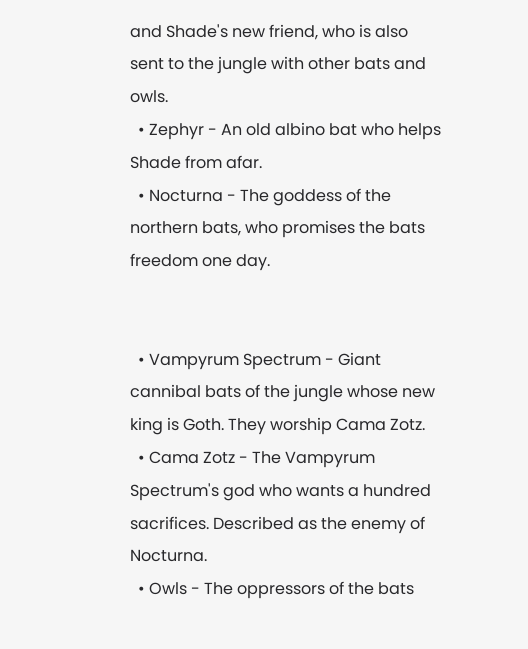and Shade's new friend, who is also sent to the jungle with other bats and owls.
  • Zephyr - An old albino bat who helps Shade from afar.
  • Nocturna - The goddess of the northern bats, who promises the bats freedom one day.


  • Vampyrum Spectrum - Giant cannibal bats of the jungle whose new king is Goth. They worship Cama Zotz.
  • Cama Zotz - The Vampyrum Spectrum's god who wants a hundred sacrifices. Described as the enemy of Nocturna.
  • Owls - The oppressors of the bats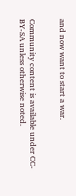and now want to start a war.


Community content is available under CC-BY-SA unless otherwise noted.